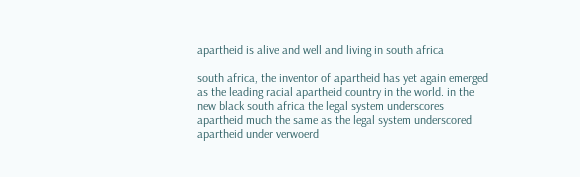apartheid is alive and well and living in south africa

south africa, the inventor of apartheid has yet again emerged as the leading racial apartheid country in the world. in the new black south africa the legal system underscores apartheid much the same as the legal system underscored apartheid under verwoerd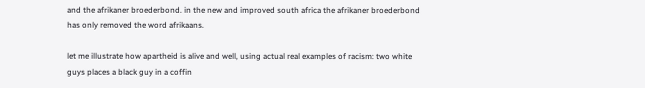and the afrikaner broederbond. in the new and improved south africa the afrikaner broederbond has only removed the word afrikaans.

let me illustrate how apartheid is alive and well, using actual real examples of racism: two white guys places a black guy in a coffin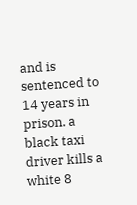and is sentenced to 14 years in prison. a black taxi driver kills a white 8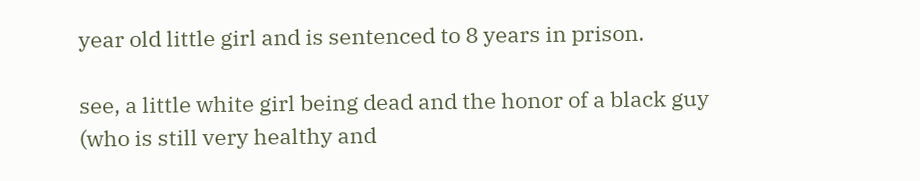year old little girl and is sentenced to 8 years in prison.

see, a little white girl being dead and the honor of a black guy (who is still very healthy and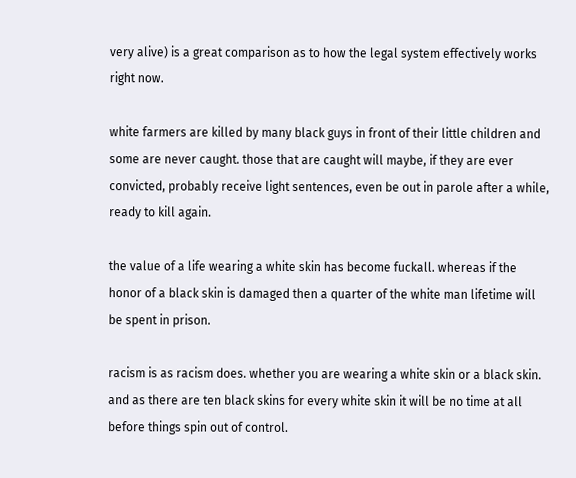very alive) is a great comparison as to how the legal system effectively works right now.

white farmers are killed by many black guys in front of their little children and some are never caught. those that are caught will maybe, if they are ever convicted, probably receive light sentences, even be out in parole after a while, ready to kill again.

the value of a life wearing a white skin has become fuckall. whereas if the honor of a black skin is damaged then a quarter of the white man lifetime will be spent in prison.

racism is as racism does. whether you are wearing a white skin or a black skin. and as there are ten black skins for every white skin it will be no time at all before things spin out of control.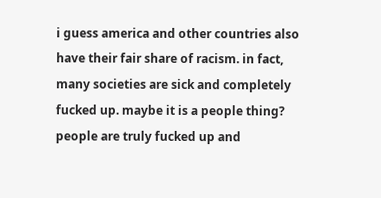i guess america and other countries also have their fair share of racism. in fact, many societies are sick and completely fucked up. maybe it is a people thing? people are truly fucked up and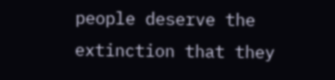people deserve the extinction that they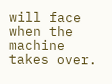will face when the machine takes over.